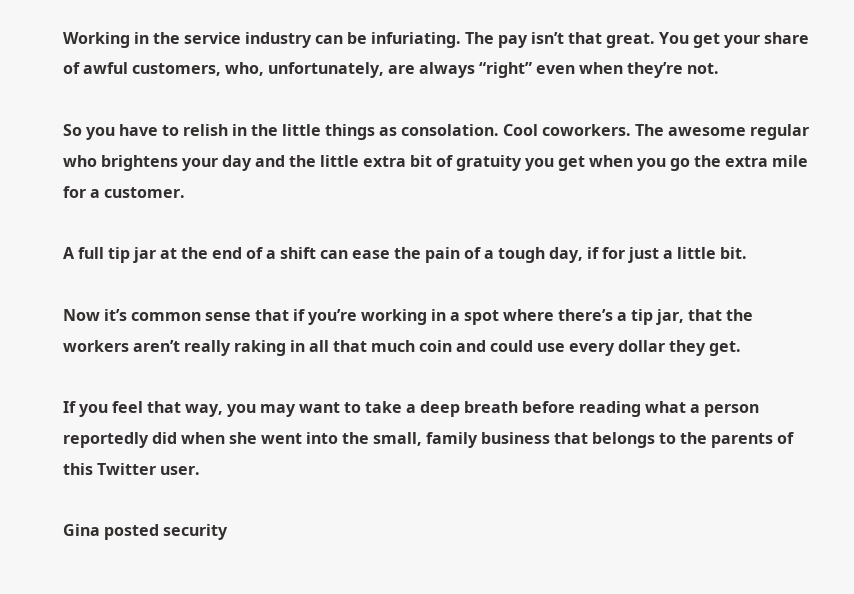Working in the service industry can be infuriating. The pay isn’t that great. You get your share of awful customers, who, unfortunately, are always “right” even when they’re not.

So you have to relish in the little things as consolation. Cool coworkers. The awesome regular who brightens your day and the little extra bit of gratuity you get when you go the extra mile for a customer.

A full tip jar at the end of a shift can ease the pain of a tough day, if for just a little bit.

Now it’s common sense that if you’re working in a spot where there’s a tip jar, that the workers aren’t really raking in all that much coin and could use every dollar they get.

If you feel that way, you may want to take a deep breath before reading what a person reportedly did when she went into the small, family business that belongs to the parents of this Twitter user.

Gina posted security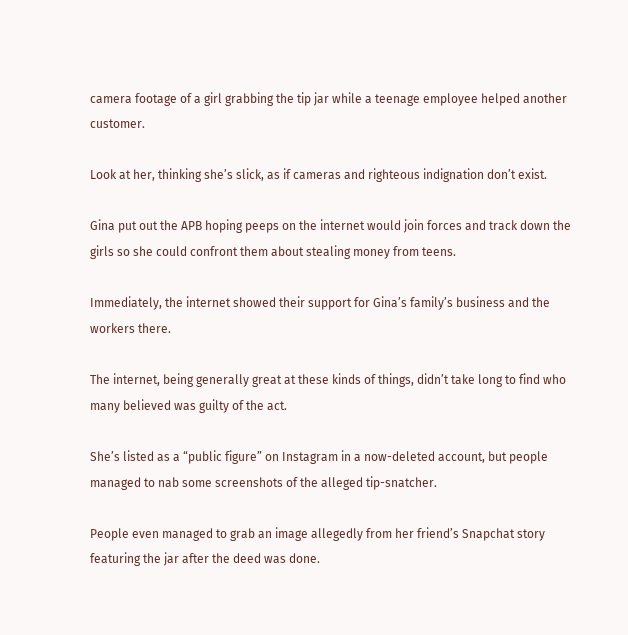camera footage of a girl grabbing the tip jar while a teenage employee helped another customer.

Look at her, thinking she’s slick, as if cameras and righteous indignation don’t exist.

Gina put out the APB hoping peeps on the internet would join forces and track down the girls so she could confront them about stealing money from teens.

Immediately, the internet showed their support for Gina’s family’s business and the workers there.

The internet, being generally great at these kinds of things, didn’t take long to find who many believed was guilty of the act.

She’s listed as a “public figure” on Instagram in a now-deleted account, but people managed to nab some screenshots of the alleged tip-snatcher.

People even managed to grab an image allegedly from her friend’s Snapchat story featuring the jar after the deed was done.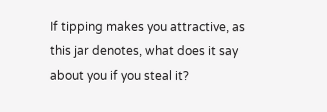If tipping makes you attractive, as this jar denotes, what does it say about you if you steal it?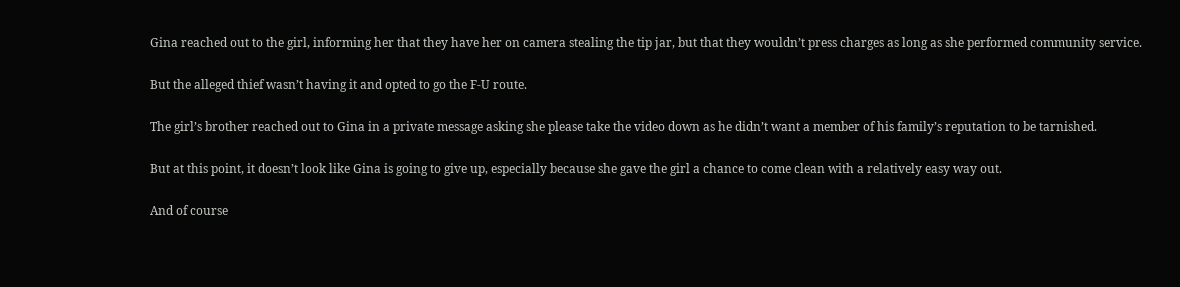Gina reached out to the girl, informing her that they have her on camera stealing the tip jar, but that they wouldn’t press charges as long as she performed community service.

But the alleged thief wasn’t having it and opted to go the F-U route.

The girl’s brother reached out to Gina in a private message asking she please take the video down as he didn’t want a member of his family’s reputation to be tarnished.

But at this point, it doesn’t look like Gina is going to give up, especially because she gave the girl a chance to come clean with a relatively easy way out.

And of course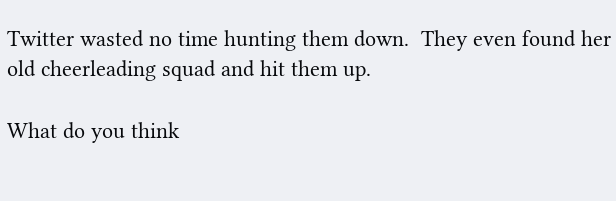Twitter wasted no time hunting them down.  They even found her old cheerleading squad and hit them up.

What do you think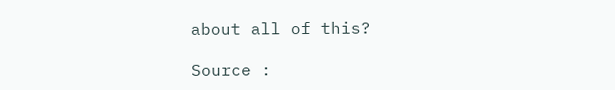about all of this?

Source :